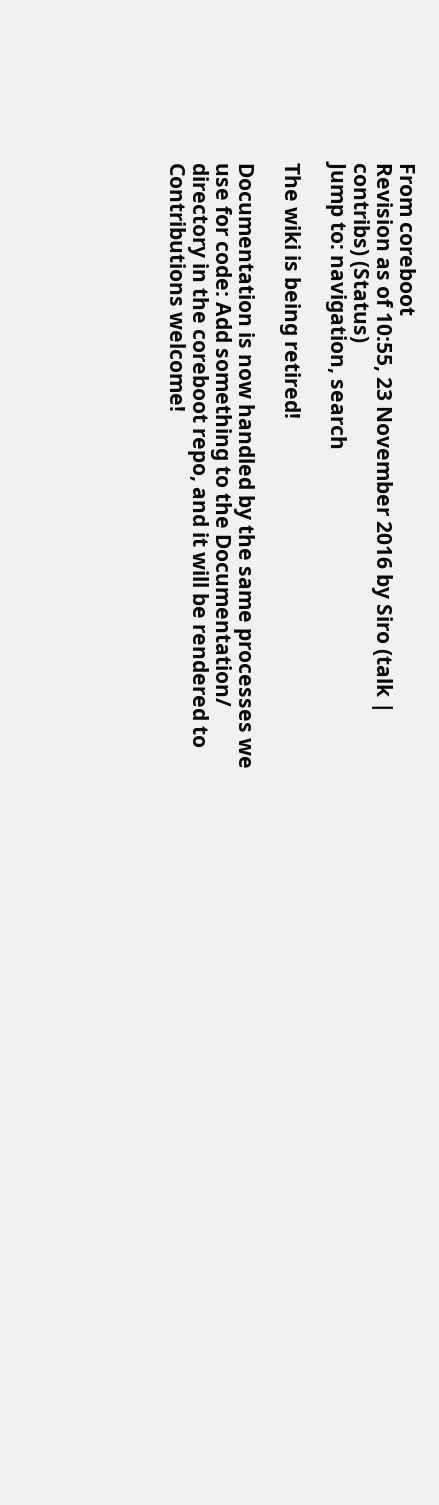From coreboot
Revision as of 10:55, 23 November 2016 by Siro (talk | contribs) (Status)
Jump to: navigation, search

The wiki is being retired!

Documentation is now handled by the same processes we use for code: Add something to the Documentation/ directory in the coreboot repo, and it will be rendered to Contributions welcome!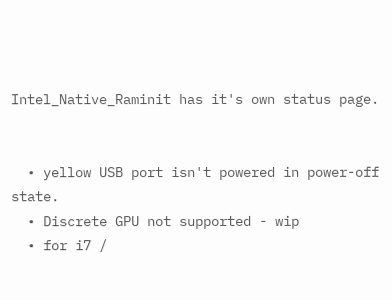Intel_Native_Raminit has it's own status page.


  • yellow USB port isn't powered in power-off state.
  • Discrete GPU not supported - wip
  • for i7 /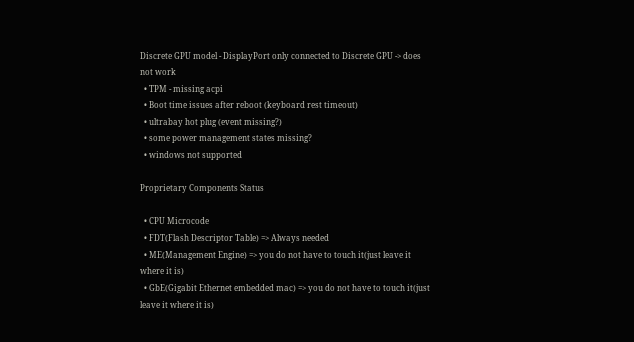Discrete GPU model - DisplayPort only connected to Discrete GPU -> does not work
  • TPM - missing acpi
  • Boot time issues after reboot (keyboard rest timeout)
  • ultrabay hot plug (event missing?)
  • some power management states missing?
  • windows not supported

Proprietary Components Status

  • CPU Microcode
  • FDT(Flash Descriptor Table) => Always needed
  • ME(Management Engine) => you do not have to touch it(just leave it where it is)
  • GbE(Gigabit Ethernet embedded mac) => you do not have to touch it(just leave it where it is)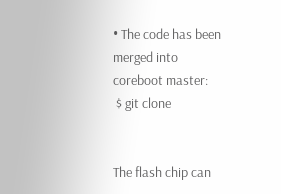• The code has been merged into coreboot master:
 $ git clone


The flash chip can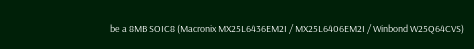be a 8MB SOIC8 (Macronix MX25L6436EM2I / MX25L6406EM2I / Winbond W25Q64CVS)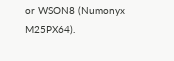or WSON8 (Numonyx M25PX64).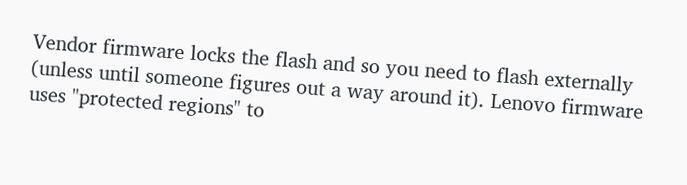Vendor firmware locks the flash and so you need to flash externally (unless until someone figures out a way around it). Lenovo firmware uses "protected regions" to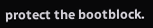protect the bootblock.